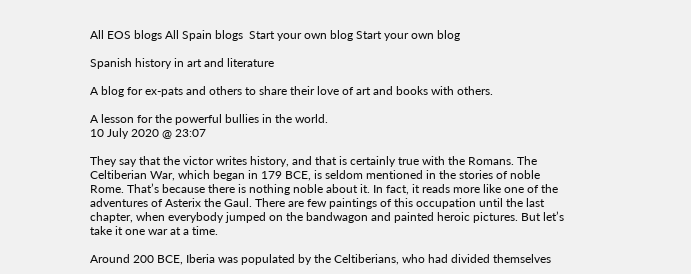All EOS blogs All Spain blogs  Start your own blog Start your own blog

Spanish history in art and literature

A blog for ex-pats and others to share their love of art and books with others.

A lesson for the powerful bullies in the world.
10 July 2020 @ 23:07

They say that the victor writes history, and that is certainly true with the Romans. The Celtiberian War, which began in 179 BCE, is seldom mentioned in the stories of noble Rome. That’s because there is nothing noble about it. In fact, it reads more like one of the adventures of Asterix the Gaul. There are few paintings of this occupation until the last chapter, when everybody jumped on the bandwagon and painted heroic pictures. But let’s take it one war at a time.

Around 200 BCE, Iberia was populated by the Celtiberians, who had divided themselves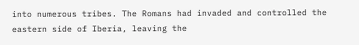into numerous tribes. The Romans had invaded and controlled the eastern side of Iberia, leaving the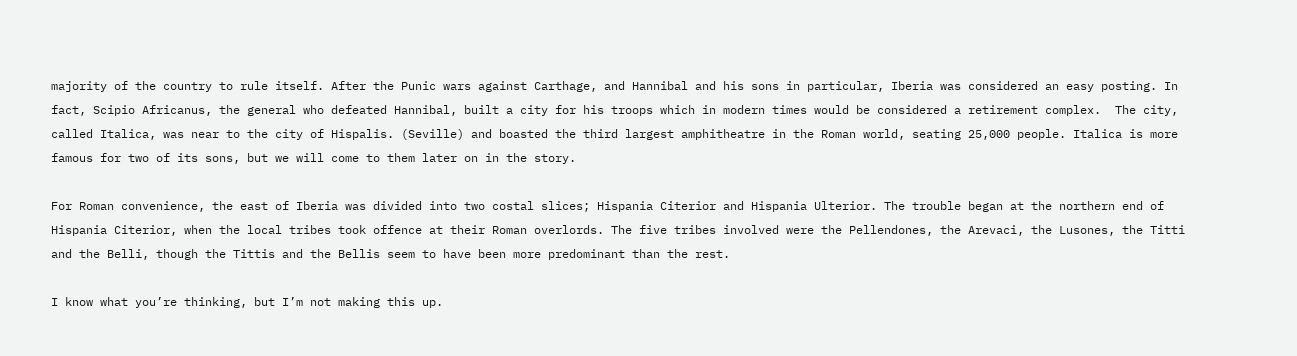majority of the country to rule itself. After the Punic wars against Carthage, and Hannibal and his sons in particular, Iberia was considered an easy posting. In fact, Scipio Africanus, the general who defeated Hannibal, built a city for his troops which in modern times would be considered a retirement complex.  The city, called Italica, was near to the city of Hispalis. (Seville) and boasted the third largest amphitheatre in the Roman world, seating 25,000 people. Italica is more famous for two of its sons, but we will come to them later on in the story.

For Roman convenience, the east of Iberia was divided into two costal slices; Hispania Citerior and Hispania Ulterior. The trouble began at the northern end of Hispania Citerior, when the local tribes took offence at their Roman overlords. The five tribes involved were the Pellendones, the Arevaci, the Lusones, the Titti and the Belli, though the Tittis and the Bellis seem to have been more predominant than the rest.

I know what you’re thinking, but I’m not making this up.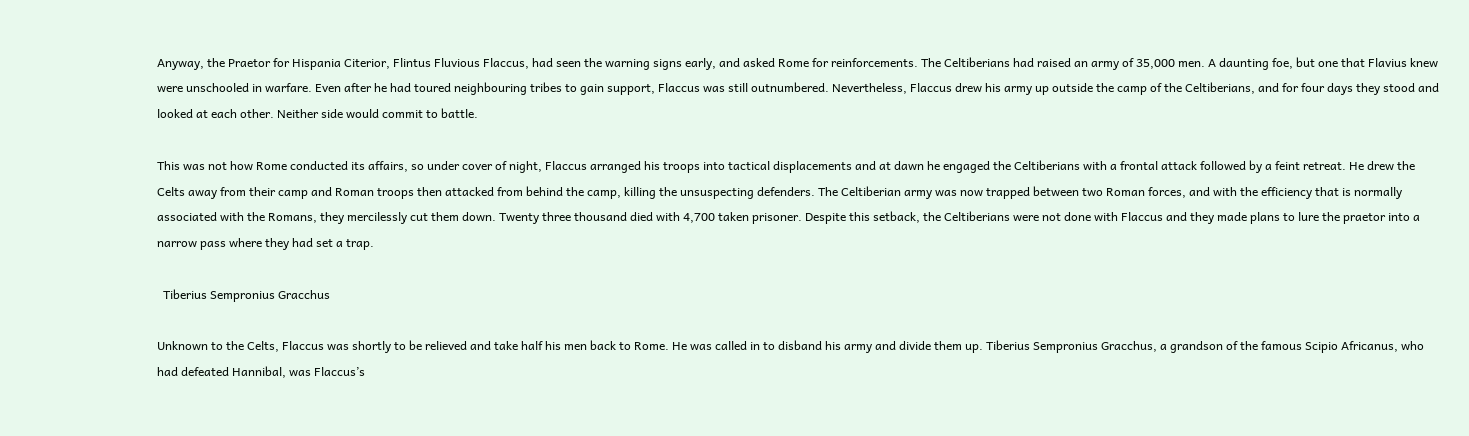Anyway, the Praetor for Hispania Citerior, Flintus Fluvious Flaccus, had seen the warning signs early, and asked Rome for reinforcements. The Celtiberians had raised an army of 35,000 men. A daunting foe, but one that Flavius knew were unschooled in warfare. Even after he had toured neighbouring tribes to gain support, Flaccus was still outnumbered. Nevertheless, Flaccus drew his army up outside the camp of the Celtiberians, and for four days they stood and looked at each other. Neither side would commit to battle.

This was not how Rome conducted its affairs, so under cover of night, Flaccus arranged his troops into tactical displacements and at dawn he engaged the Celtiberians with a frontal attack followed by a feint retreat. He drew the Celts away from their camp and Roman troops then attacked from behind the camp, killing the unsuspecting defenders. The Celtiberian army was now trapped between two Roman forces, and with the efficiency that is normally associated with the Romans, they mercilessly cut them down. Twenty three thousand died with 4,700 taken prisoner. Despite this setback, the Celtiberians were not done with Flaccus and they made plans to lure the praetor into a narrow pass where they had set a trap.

  Tiberius Sempronius Gracchus

Unknown to the Celts, Flaccus was shortly to be relieved and take half his men back to Rome. He was called in to disband his army and divide them up. Tiberius Sempronius Gracchus, a grandson of the famous Scipio Africanus, who had defeated Hannibal, was Flaccus’s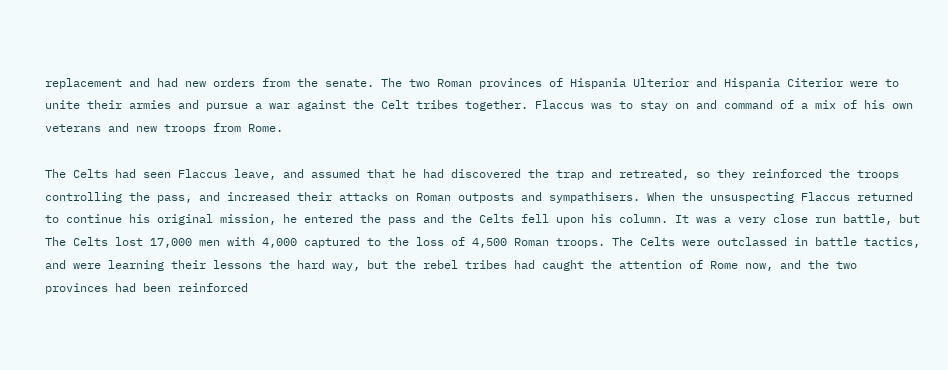replacement and had new orders from the senate. The two Roman provinces of Hispania Ulterior and Hispania Citerior were to unite their armies and pursue a war against the Celt tribes together. Flaccus was to stay on and command of a mix of his own veterans and new troops from Rome.

The Celts had seen Flaccus leave, and assumed that he had discovered the trap and retreated, so they reinforced the troops controlling the pass, and increased their attacks on Roman outposts and sympathisers. When the unsuspecting Flaccus returned to continue his original mission, he entered the pass and the Celts fell upon his column. It was a very close run battle, but The Celts lost 17,000 men with 4,000 captured to the loss of 4,500 Roman troops. The Celts were outclassed in battle tactics, and were learning their lessons the hard way, but the rebel tribes had caught the attention of Rome now, and the two provinces had been reinforced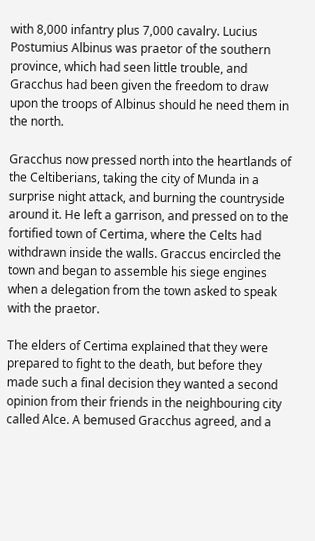with 8,000 infantry plus 7,000 cavalry. Lucius Postumius Albinus was praetor of the southern province, which had seen little trouble, and Gracchus had been given the freedom to draw upon the troops of Albinus should he need them in the north.

Gracchus now pressed north into the heartlands of the Celtiberians, taking the city of Munda in a surprise night attack, and burning the countryside around it. He left a garrison, and pressed on to the fortified town of Certima, where the Celts had withdrawn inside the walls. Graccus encircled the town and began to assemble his siege engines when a delegation from the town asked to speak with the praetor.

The elders of Certima explained that they were prepared to fight to the death, but before they made such a final decision they wanted a second opinion from their friends in the neighbouring city called Alce. A bemused Gracchus agreed, and a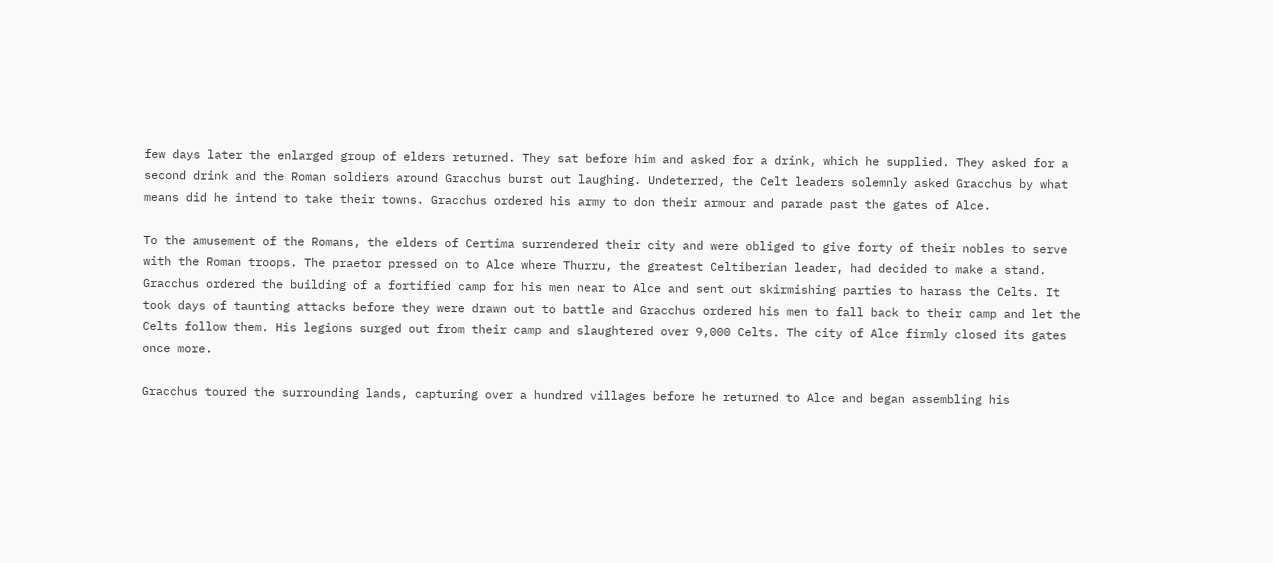few days later the enlarged group of elders returned. They sat before him and asked for a drink, which he supplied. They asked for a second drink and the Roman soldiers around Gracchus burst out laughing. Undeterred, the Celt leaders solemnly asked Gracchus by what means did he intend to take their towns. Gracchus ordered his army to don their armour and parade past the gates of Alce.

To the amusement of the Romans, the elders of Certima surrendered their city and were obliged to give forty of their nobles to serve with the Roman troops. The praetor pressed on to Alce where Thurru, the greatest Celtiberian leader, had decided to make a stand. Gracchus ordered the building of a fortified camp for his men near to Alce and sent out skirmishing parties to harass the Celts. It took days of taunting attacks before they were drawn out to battle and Gracchus ordered his men to fall back to their camp and let the Celts follow them. His legions surged out from their camp and slaughtered over 9,000 Celts. The city of Alce firmly closed its gates once more.

Gracchus toured the surrounding lands, capturing over a hundred villages before he returned to Alce and began assembling his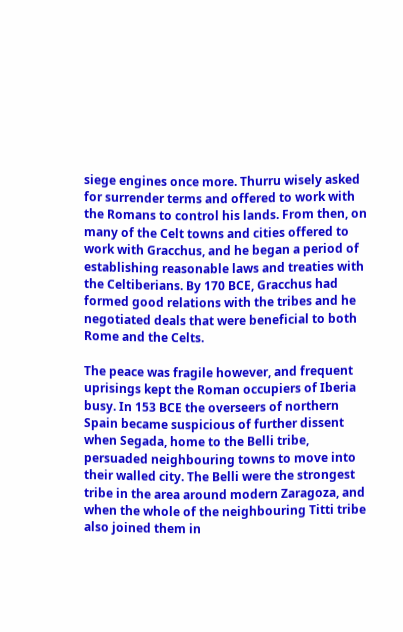siege engines once more. Thurru wisely asked for surrender terms and offered to work with the Romans to control his lands. From then, on many of the Celt towns and cities offered to work with Gracchus, and he began a period of establishing reasonable laws and treaties with the Celtiberians. By 170 BCE, Gracchus had formed good relations with the tribes and he negotiated deals that were beneficial to both Rome and the Celts.

The peace was fragile however, and frequent uprisings kept the Roman occupiers of Iberia busy. In 153 BCE the overseers of northern Spain became suspicious of further dissent when Segada, home to the Belli tribe, persuaded neighbouring towns to move into their walled city. The Belli were the strongest tribe in the area around modern Zaragoza, and when the whole of the neighbouring Titti tribe also joined them in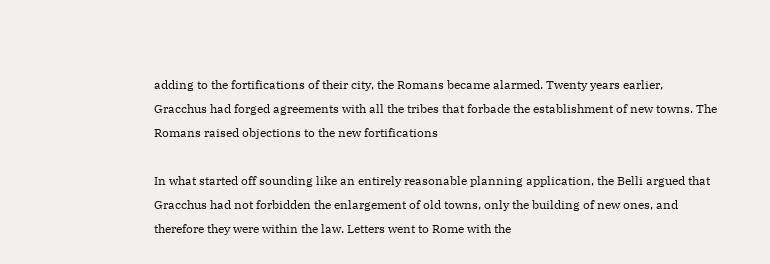adding to the fortifications of their city, the Romans became alarmed. Twenty years earlier, Gracchus had forged agreements with all the tribes that forbade the establishment of new towns. The Romans raised objections to the new fortifications

In what started off sounding like an entirely reasonable planning application, the Belli argued that Gracchus had not forbidden the enlargement of old towns, only the building of new ones, and therefore they were within the law. Letters went to Rome with the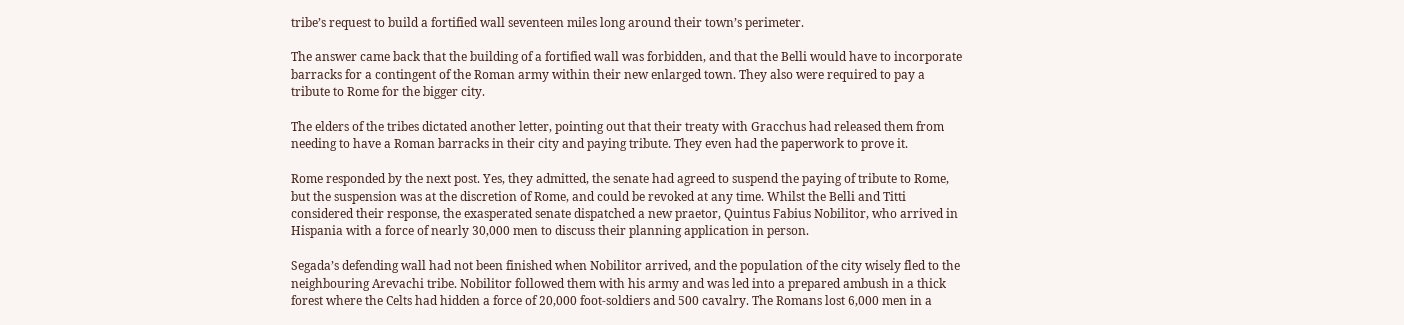tribe’s request to build a fortified wall seventeen miles long around their town’s perimeter.

The answer came back that the building of a fortified wall was forbidden, and that the Belli would have to incorporate barracks for a contingent of the Roman army within their new enlarged town. They also were required to pay a tribute to Rome for the bigger city.

The elders of the tribes dictated another letter, pointing out that their treaty with Gracchus had released them from needing to have a Roman barracks in their city and paying tribute. They even had the paperwork to prove it.

Rome responded by the next post. Yes, they admitted, the senate had agreed to suspend the paying of tribute to Rome, but the suspension was at the discretion of Rome, and could be revoked at any time. Whilst the Belli and Titti considered their response, the exasperated senate dispatched a new praetor, Quintus Fabius Nobilitor, who arrived in Hispania with a force of nearly 30,000 men to discuss their planning application in person.

Segada’s defending wall had not been finished when Nobilitor arrived, and the population of the city wisely fled to the neighbouring Arevachi tribe. Nobilitor followed them with his army and was led into a prepared ambush in a thick forest where the Celts had hidden a force of 20,000 foot-soldiers and 500 cavalry. The Romans lost 6,000 men in a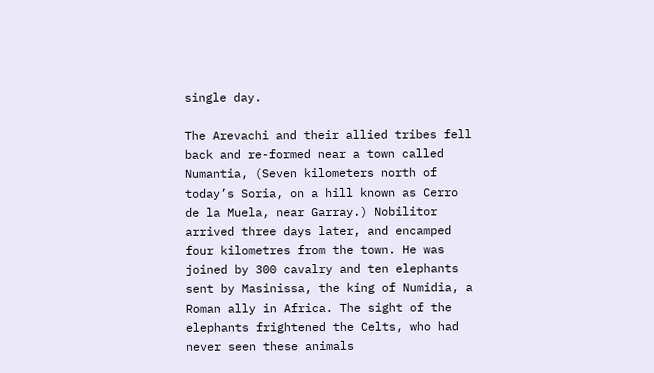single day.

The Arevachi and their allied tribes fell back and re-formed near a town called Numantia, (Seven kilometers north of today’s Soria, on a hill known as Cerro de la Muela, near Garray.) Nobilitor arrived three days later, and encamped four kilometres from the town. He was joined by 300 cavalry and ten elephants sent by Masinissa, the king of Numidia, a Roman ally in Africa. The sight of the elephants frightened the Celts, who had never seen these animals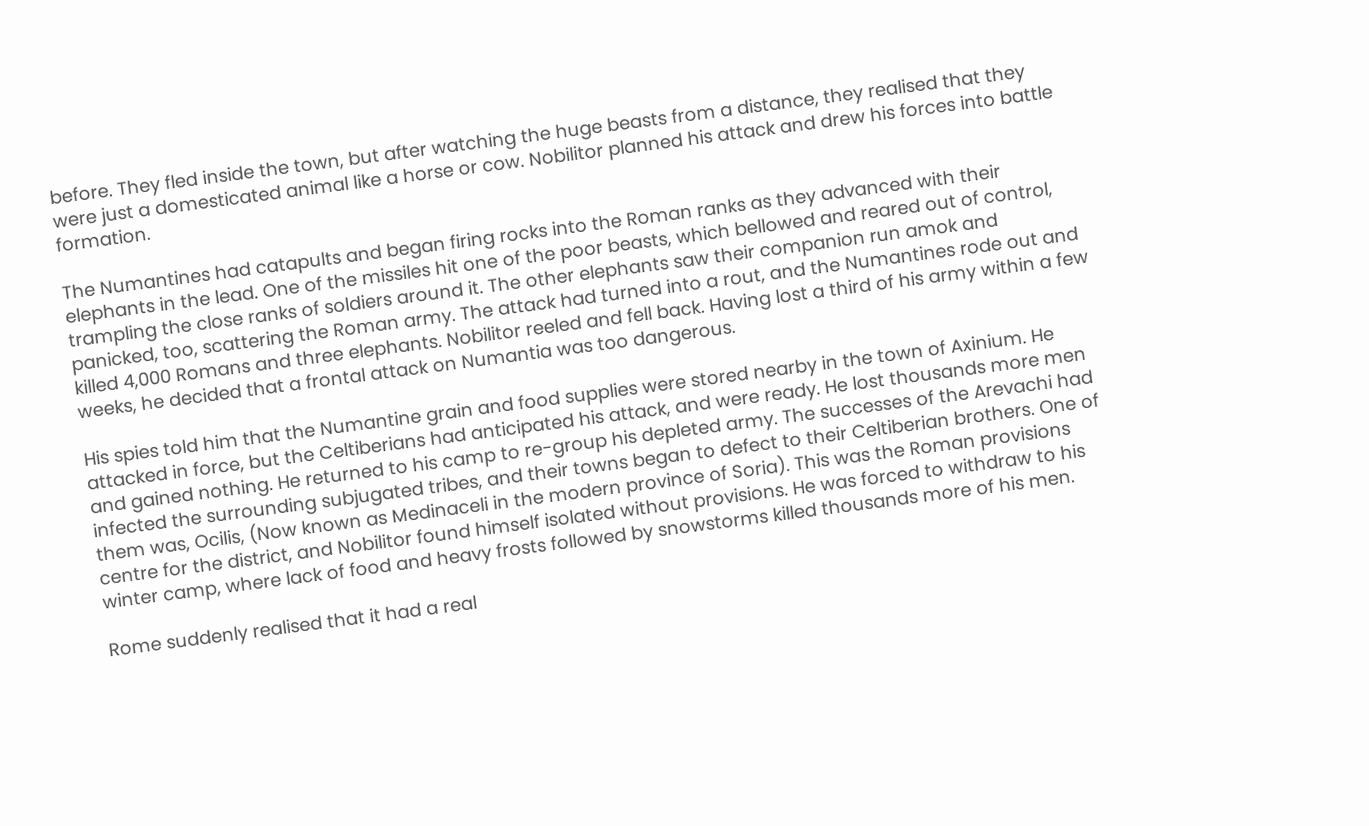before. They fled inside the town, but after watching the huge beasts from a distance, they realised that they were just a domesticated animal like a horse or cow. Nobilitor planned his attack and drew his forces into battle formation.

The Numantines had catapults and began firing rocks into the Roman ranks as they advanced with their elephants in the lead. One of the missiles hit one of the poor beasts, which bellowed and reared out of control, trampling the close ranks of soldiers around it. The other elephants saw their companion run amok and panicked, too, scattering the Roman army. The attack had turned into a rout, and the Numantines rode out and killed 4,000 Romans and three elephants. Nobilitor reeled and fell back. Having lost a third of his army within a few weeks, he decided that a frontal attack on Numantia was too dangerous.

His spies told him that the Numantine grain and food supplies were stored nearby in the town of Axinium. He attacked in force, but the Celtiberians had anticipated his attack, and were ready. He lost thousands more men and gained nothing. He returned to his camp to re-group his depleted army. The successes of the Arevachi had infected the surrounding subjugated tribes, and their towns began to defect to their Celtiberian brothers. One of them was, Ocilis, (Now known as Medinaceli in the modern province of Soria). This was the Roman provisions centre for the district, and Nobilitor found himself isolated without provisions. He was forced to withdraw to his winter camp, where lack of food and heavy frosts followed by snowstorms killed thousands more of his men.

Rome suddenly realised that it had a real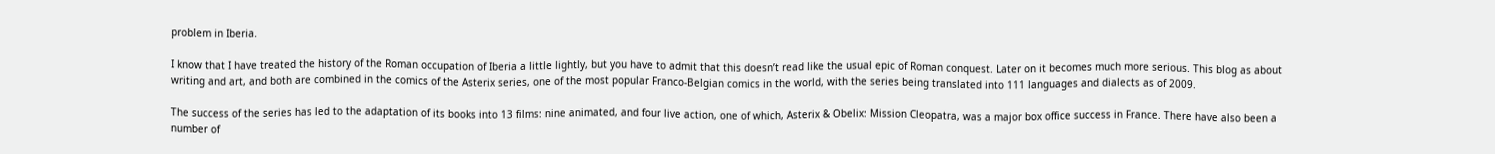problem in Iberia.

I know that I have treated the history of the Roman occupation of Iberia a little lightly, but you have to admit that this doesn’t read like the usual epic of Roman conquest. Later on it becomes much more serious. This blog as about writing and art, and both are combined in the comics of the Asterix series, one of the most popular Franco-Belgian comics in the world, with the series being translated into 111 languages and dialects as of 2009.

The success of the series has led to the adaptation of its books into 13 films: nine animated, and four live action, one of which, Asterix & Obelix: Mission Cleopatra, was a major box office success in France. There have also been a number of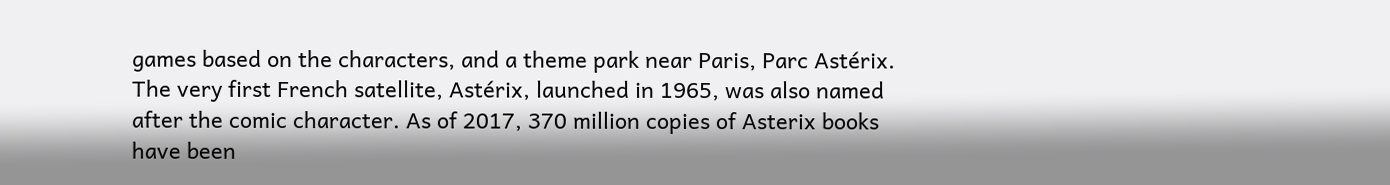games based on the characters, and a theme park near Paris, Parc Astérix. The very first French satellite, Astérix, launched in 1965, was also named after the comic character. As of 2017, 370 million copies of Asterix books have been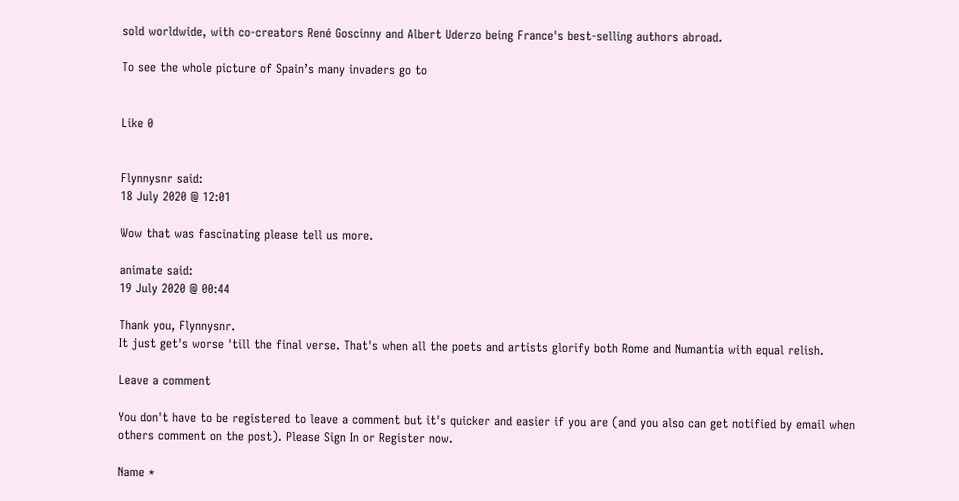sold worldwide, with co-creators René Goscinny and Albert Uderzo being France's best-selling authors abroad.

To see the whole picture of Spain’s many invaders go to


Like 0


Flynnysnr said:
18 July 2020 @ 12:01

Wow that was fascinating please tell us more.

animate said:
19 July 2020 @ 00:44

Thank you, Flynnysnr.
It just get's worse 'till the final verse. That's when all the poets and artists glorify both Rome and Numantia with equal relish.

Leave a comment

You don't have to be registered to leave a comment but it's quicker and easier if you are (and you also can get notified by email when others comment on the post). Please Sign In or Register now.

Name *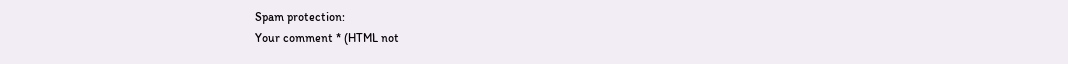Spam protection:
Your comment * (HTML not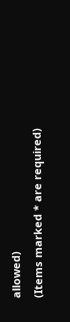allowed)
(Items marked * are required)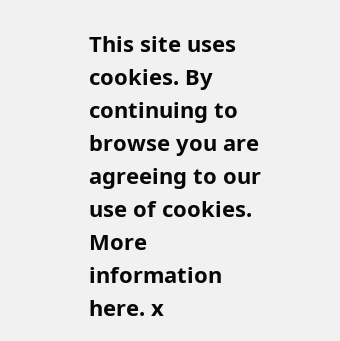This site uses cookies. By continuing to browse you are agreeing to our use of cookies. More information here. x